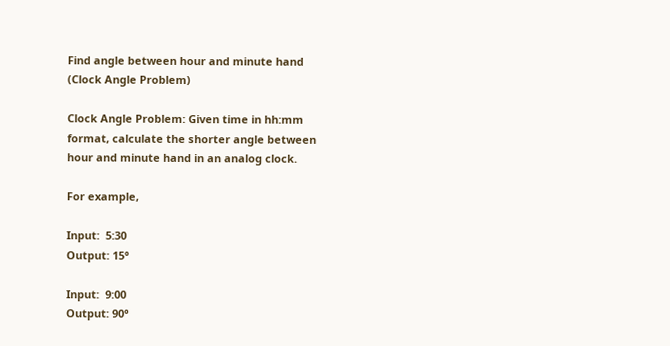Find angle between hour and minute hand (Clock Angle Problem)

Clock Angle Problem: Given time in hh:mm format, calculate the shorter angle between hour and minute hand in an analog clock.

For example,

Input:  5:30
Output: 15°

Input:  9:00
Output: 90°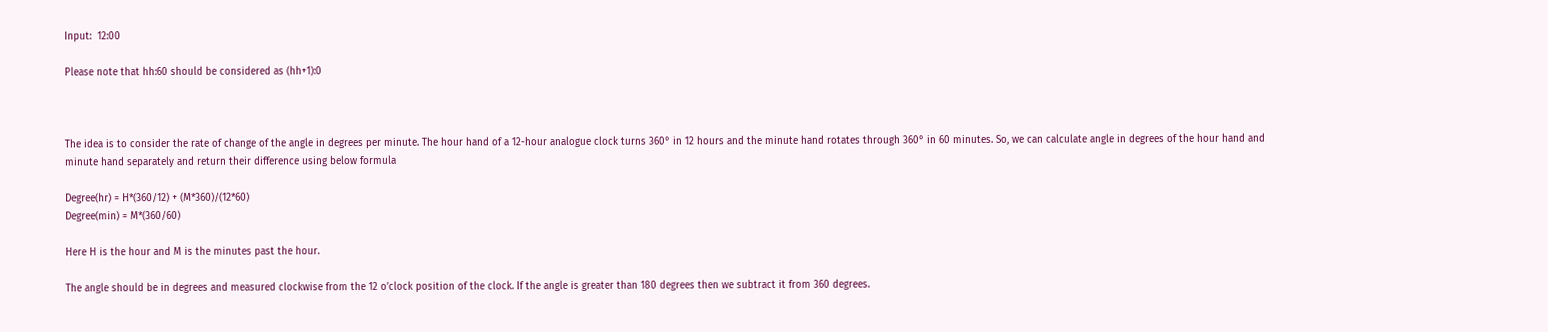Input:  12:00

Please note that hh:60 should be considered as (hh+1):0



The idea is to consider the rate of change of the angle in degrees per minute. The hour hand of a 12-hour analogue clock turns 360° in 12 hours and the minute hand rotates through 360° in 60 minutes. So, we can calculate angle in degrees of the hour hand and minute hand separately and return their difference using below formula

Degree(hr) = H*(360/12) + (M*360)/(12*60)
Degree(min) = M*(360/60)

Here H is the hour and M is the minutes past the hour.

The angle should be in degrees and measured clockwise from the 12 o’clock position of the clock. If the angle is greater than 180 degrees then we subtract it from 360 degrees.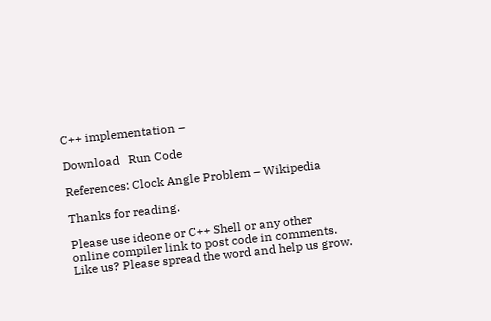C++ implementation –

Download   Run Code

References: Clock Angle Problem – Wikipedia

Thanks for reading.

Please use ideone or C++ Shell or any other online compiler link to post code in comments.
Like us? Please spread the word and help us grow.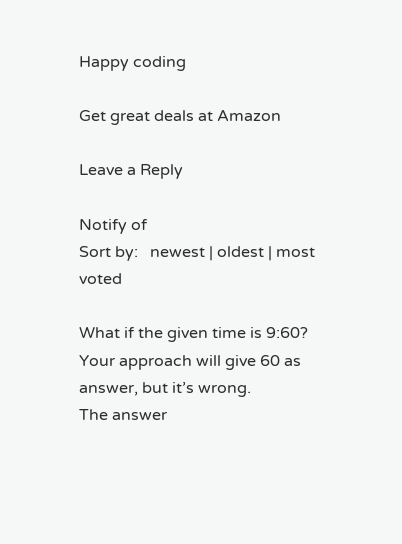Happy coding

Get great deals at Amazon

Leave a Reply

Notify of
Sort by:   newest | oldest | most voted

What if the given time is 9:60?
Your approach will give 60 as answer, but it’s wrong.
The answer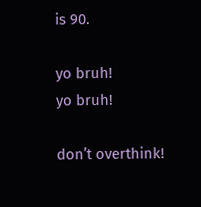is 90.

yo bruh!
yo bruh!

don’t overthink!